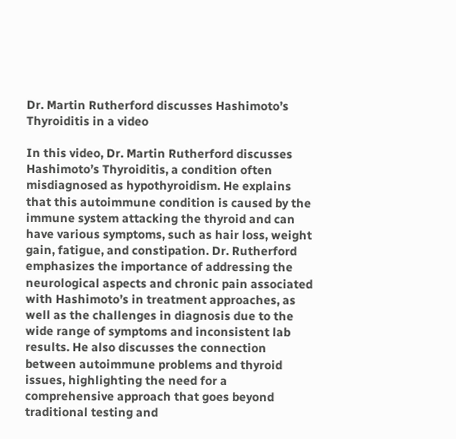Dr. Martin Rutherford discusses Hashimoto’s Thyroiditis in a video

In this video, Dr. Martin Rutherford discusses Hashimoto’s Thyroiditis, a condition often misdiagnosed as hypothyroidism. He explains that this autoimmune condition is caused by the immune system attacking the thyroid and can have various symptoms, such as hair loss, weight gain, fatigue, and constipation. Dr. Rutherford emphasizes the importance of addressing the neurological aspects and chronic pain associated with Hashimoto’s in treatment approaches, as well as the challenges in diagnosis due to the wide range of symptoms and inconsistent lab results. He also discusses the connection between autoimmune problems and thyroid issues, highlighting the need for a comprehensive approach that goes beyond traditional testing and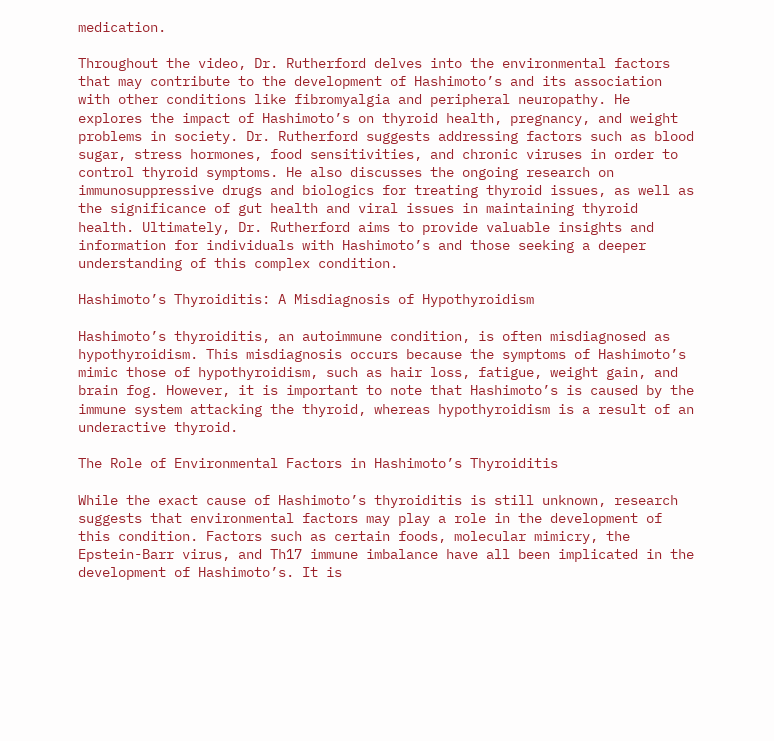medication.

Throughout the video, Dr. Rutherford delves into the environmental factors that may contribute to the development of Hashimoto’s and its association with other conditions like fibromyalgia and peripheral neuropathy. He explores the impact of Hashimoto’s on thyroid health, pregnancy, and weight problems in society. Dr. Rutherford suggests addressing factors such as blood sugar, stress hormones, food sensitivities, and chronic viruses in order to control thyroid symptoms. He also discusses the ongoing research on immunosuppressive drugs and biologics for treating thyroid issues, as well as the significance of gut health and viral issues in maintaining thyroid health. Ultimately, Dr. Rutherford aims to provide valuable insights and information for individuals with Hashimoto’s and those seeking a deeper understanding of this complex condition.

Hashimoto’s Thyroiditis: A Misdiagnosis of Hypothyroidism

Hashimoto’s thyroiditis, an autoimmune condition, is often misdiagnosed as hypothyroidism. This misdiagnosis occurs because the symptoms of Hashimoto’s mimic those of hypothyroidism, such as hair loss, fatigue, weight gain, and brain fog. However, it is important to note that Hashimoto’s is caused by the immune system attacking the thyroid, whereas hypothyroidism is a result of an underactive thyroid.

The Role of Environmental Factors in Hashimoto’s Thyroiditis

While the exact cause of Hashimoto’s thyroiditis is still unknown, research suggests that environmental factors may play a role in the development of this condition. Factors such as certain foods, molecular mimicry, the Epstein-Barr virus, and Th17 immune imbalance have all been implicated in the development of Hashimoto’s. It is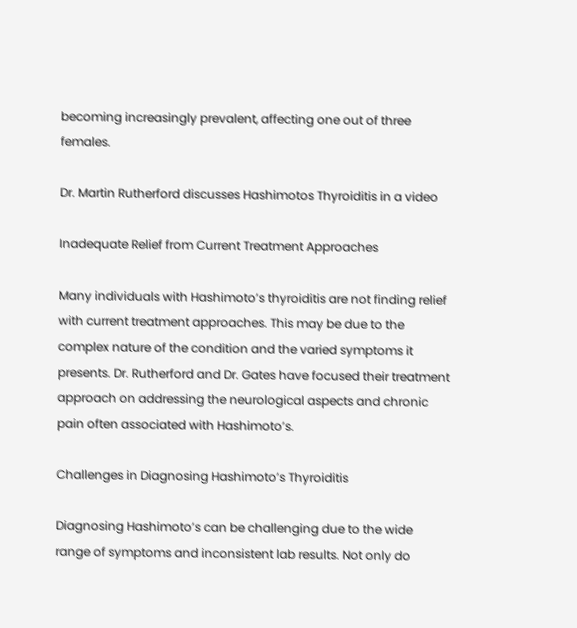becoming increasingly prevalent, affecting one out of three females.

Dr. Martin Rutherford discusses Hashimotos Thyroiditis in a video

Inadequate Relief from Current Treatment Approaches

Many individuals with Hashimoto’s thyroiditis are not finding relief with current treatment approaches. This may be due to the complex nature of the condition and the varied symptoms it presents. Dr. Rutherford and Dr. Gates have focused their treatment approach on addressing the neurological aspects and chronic pain often associated with Hashimoto’s.

Challenges in Diagnosing Hashimoto’s Thyroiditis

Diagnosing Hashimoto’s can be challenging due to the wide range of symptoms and inconsistent lab results. Not only do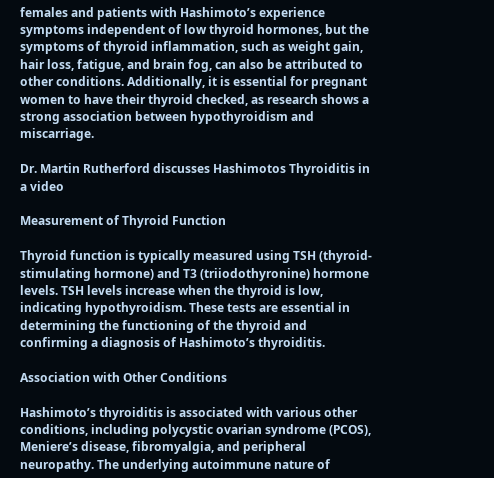females and patients with Hashimoto’s experience symptoms independent of low thyroid hormones, but the symptoms of thyroid inflammation, such as weight gain, hair loss, fatigue, and brain fog, can also be attributed to other conditions. Additionally, it is essential for pregnant women to have their thyroid checked, as research shows a strong association between hypothyroidism and miscarriage.

Dr. Martin Rutherford discusses Hashimotos Thyroiditis in a video

Measurement of Thyroid Function

Thyroid function is typically measured using TSH (thyroid-stimulating hormone) and T3 (triiodothyronine) hormone levels. TSH levels increase when the thyroid is low, indicating hypothyroidism. These tests are essential in determining the functioning of the thyroid and confirming a diagnosis of Hashimoto’s thyroiditis.

Association with Other Conditions

Hashimoto’s thyroiditis is associated with various other conditions, including polycystic ovarian syndrome (PCOS), Meniere’s disease, fibromyalgia, and peripheral neuropathy. The underlying autoimmune nature of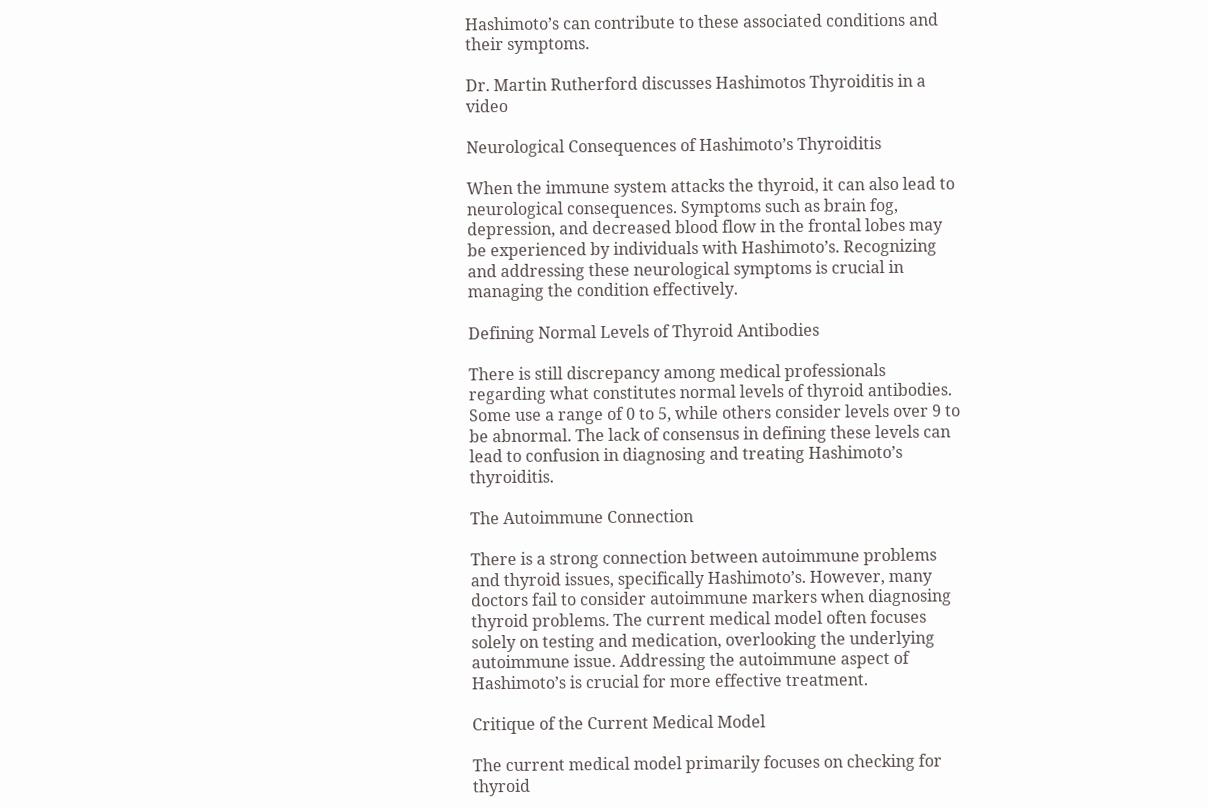Hashimoto’s can contribute to these associated conditions and their symptoms.

Dr. Martin Rutherford discusses Hashimotos Thyroiditis in a video

Neurological Consequences of Hashimoto’s Thyroiditis

When the immune system attacks the thyroid, it can also lead to neurological consequences. Symptoms such as brain fog, depression, and decreased blood flow in the frontal lobes may be experienced by individuals with Hashimoto’s. Recognizing and addressing these neurological symptoms is crucial in managing the condition effectively.

Defining Normal Levels of Thyroid Antibodies

There is still discrepancy among medical professionals regarding what constitutes normal levels of thyroid antibodies. Some use a range of 0 to 5, while others consider levels over 9 to be abnormal. The lack of consensus in defining these levels can lead to confusion in diagnosing and treating Hashimoto’s thyroiditis.

The Autoimmune Connection

There is a strong connection between autoimmune problems and thyroid issues, specifically Hashimoto’s. However, many doctors fail to consider autoimmune markers when diagnosing thyroid problems. The current medical model often focuses solely on testing and medication, overlooking the underlying autoimmune issue. Addressing the autoimmune aspect of Hashimoto’s is crucial for more effective treatment.

Critique of the Current Medical Model

The current medical model primarily focuses on checking for thyroid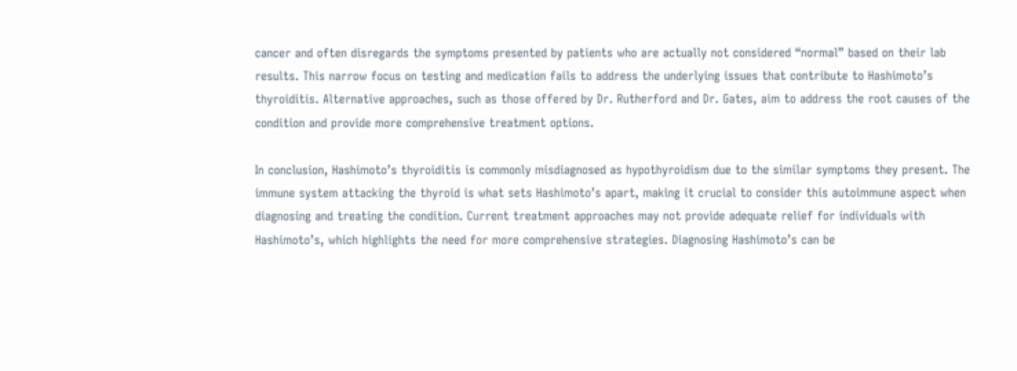cancer and often disregards the symptoms presented by patients who are actually not considered “normal” based on their lab results. This narrow focus on testing and medication fails to address the underlying issues that contribute to Hashimoto’s thyroiditis. Alternative approaches, such as those offered by Dr. Rutherford and Dr. Gates, aim to address the root causes of the condition and provide more comprehensive treatment options.

In conclusion, Hashimoto’s thyroiditis is commonly misdiagnosed as hypothyroidism due to the similar symptoms they present. The immune system attacking the thyroid is what sets Hashimoto’s apart, making it crucial to consider this autoimmune aspect when diagnosing and treating the condition. Current treatment approaches may not provide adequate relief for individuals with Hashimoto’s, which highlights the need for more comprehensive strategies. Diagnosing Hashimoto’s can be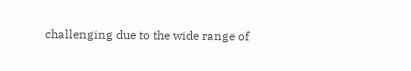challenging due to the wide range of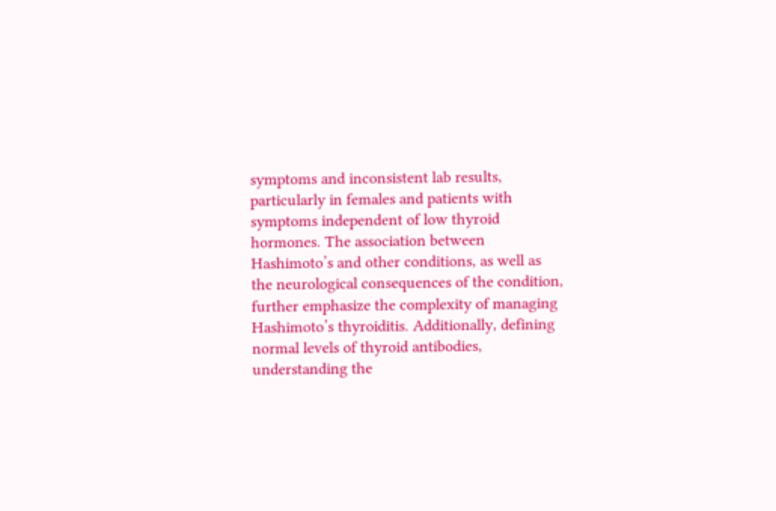symptoms and inconsistent lab results, particularly in females and patients with symptoms independent of low thyroid hormones. The association between Hashimoto’s and other conditions, as well as the neurological consequences of the condition, further emphasize the complexity of managing Hashimoto’s thyroiditis. Additionally, defining normal levels of thyroid antibodies, understanding the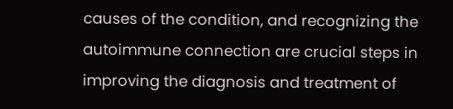causes of the condition, and recognizing the autoimmune connection are crucial steps in improving the diagnosis and treatment of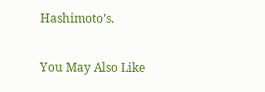Hashimoto’s.

You May Also Like